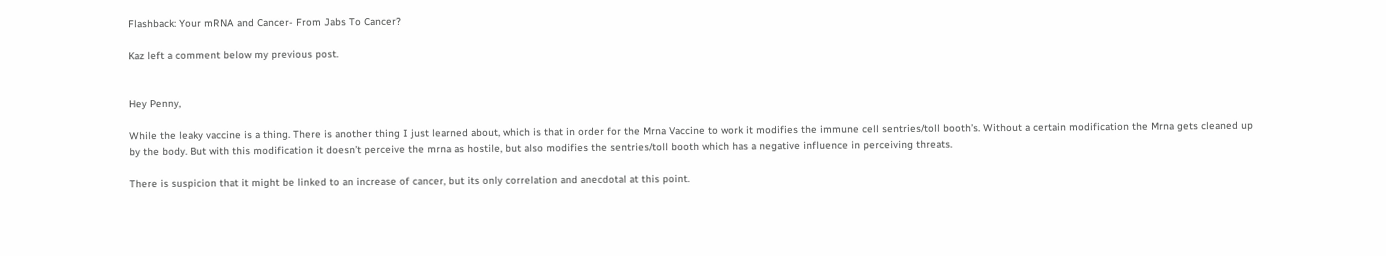Flashback: Your mRNA and Cancer- From Jabs To Cancer?

Kaz left a comment below my previous post.


Hey Penny,

While the leaky vaccine is a thing. There is another thing I just learned about, which is that in order for the Mrna Vaccine to work it modifies the immune cell sentries/toll booth’s. Without a certain modification the Mrna gets cleaned up by the body. But with this modification it doesn’t perceive the mrna as hostile, but also modifies the sentries/toll booth which has a negative influence in perceiving threats.

There is suspicion that it might be linked to an increase of cancer, but its only correlation and anecdotal at this point.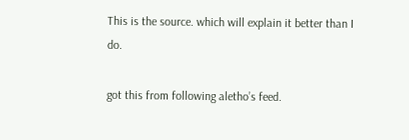This is the source. which will explain it better than I do.

got this from following aletho’s feed.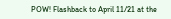POW! Flashback to April 11/21 at the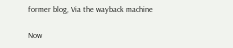former blog, Via the wayback machine

Now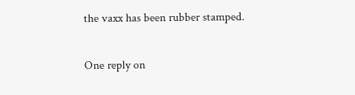the vaxx has been rubber stamped.

One reply on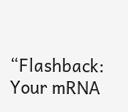“Flashback: Your mRNA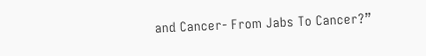and Cancer- From Jabs To Cancer?”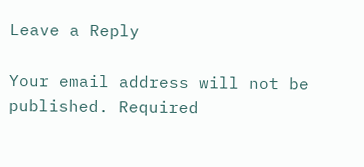Leave a Reply

Your email address will not be published. Required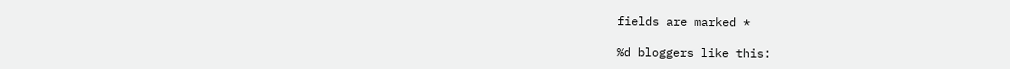fields are marked *

%d bloggers like this: